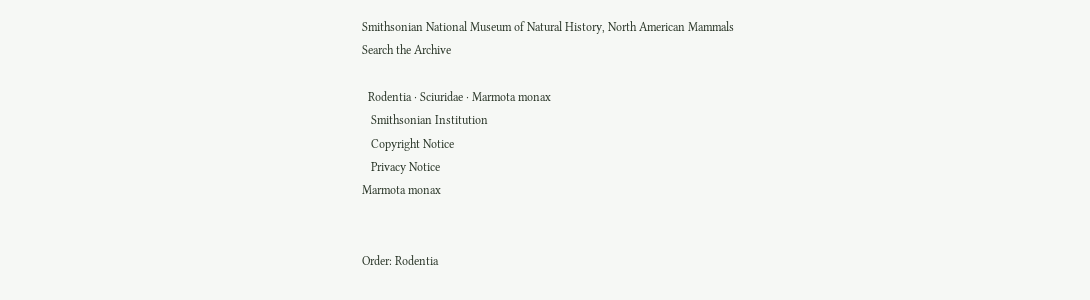Smithsonian National Museum of Natural History, North American Mammals
Search the Archive

  Rodentia · Sciuridae · Marmota monax
   Smithsonian Institution
   Copyright Notice
   Privacy Notice
Marmota monax


Order: Rodentia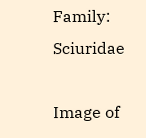Family: Sciuridae

Image of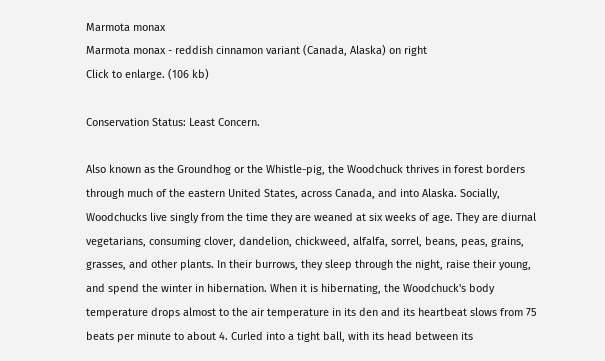Marmota monax
Marmota monax - reddish cinnamon variant (Canada, Alaska) on right
Click to enlarge. (106 kb)

Conservation Status: Least Concern.

Also known as the Groundhog or the Whistle-pig, the Woodchuck thrives in forest borders through much of the eastern United States, across Canada, and into Alaska. Socially, Woodchucks live singly from the time they are weaned at six weeks of age. They are diurnal vegetarians, consuming clover, dandelion, chickweed, alfalfa, sorrel, beans, peas, grains, grasses, and other plants. In their burrows, they sleep through the night, raise their young, and spend the winter in hibernation. When it is hibernating, the Woodchuck's body temperature drops almost to the air temperature in its den and its heartbeat slows from 75 beats per minute to about 4. Curled into a tight ball, with its head between its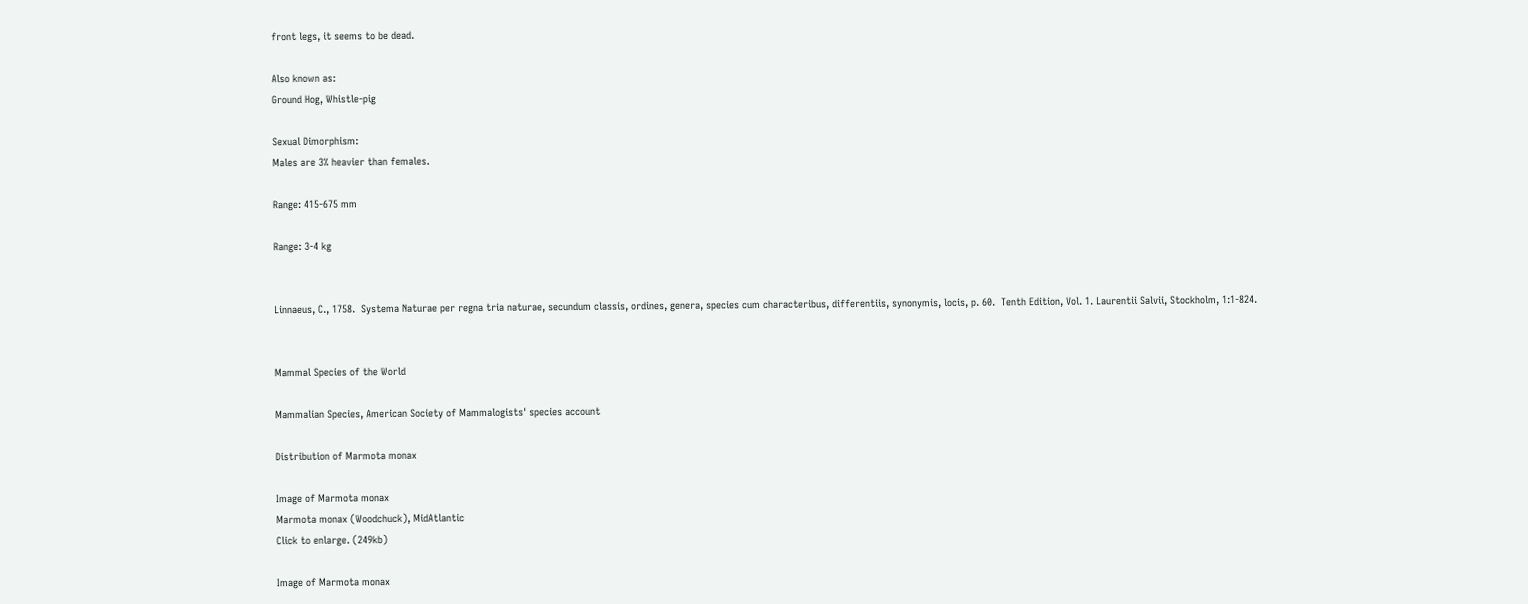front legs, it seems to be dead.

Also known as:
Ground Hog, Whistle-pig

Sexual Dimorphism:
Males are 3% heavier than females.

Range: 415-675 mm

Range: 3-4 kg


Linnaeus, C., 1758.  Systema Naturae per regna tria naturae, secundum classis, ordines, genera, species cum characteribus, differentiis, synonymis, locis, p. 60.  Tenth Edition, Vol. 1. Laurentii Salvii, Stockholm, 1:1-824.


Mammal Species of the World

Mammalian Species, American Society of Mammalogists' species account

Distribution of Marmota monax

Image of Marmota monax
Marmota monax (Woodchuck), MidAtlantic
Click to enlarge. (249kb)

Image of Marmota monax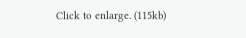Click to enlarge. (115kb)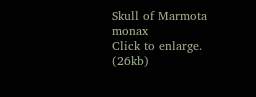Skull of Marmota monax
Click to enlarge. (26kb)